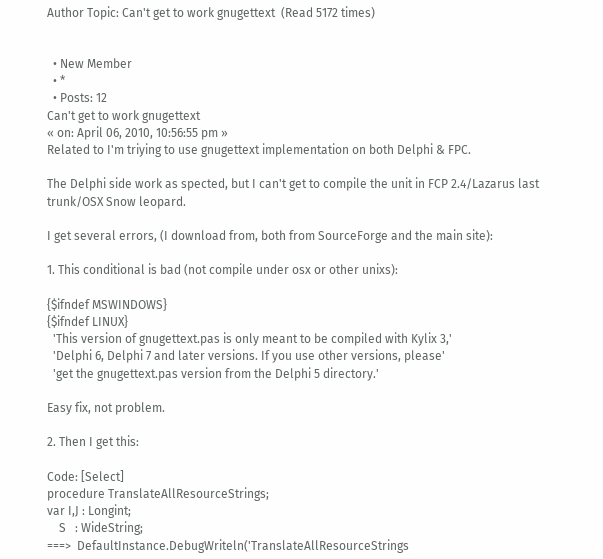Author Topic: Can't get to work gnugettext  (Read 5172 times)


  • New Member
  • *
  • Posts: 12
Can't get to work gnugettext
« on: April 06, 2010, 10:56:55 pm »
Related to I'm triying to use gnugettext implementation on both Delphi & FPC.

The Delphi side work as spected, but I can't get to compile the unit in FCP 2.4/Lazarus last trunk/OSX Snow leopard.

I get several errors, (I download from, both from SourceForge and the main site):

1. This conditional is bad (not compile under osx or other unixs):

{$ifndef MSWINDOWS}
{$ifndef LINUX}
  'This version of gnugettext.pas is only meant to be compiled with Kylix 3,'
  'Delphi 6, Delphi 7 and later versions. If you use other versions, please'
  'get the gnugettext.pas version from the Delphi 5 directory.'

Easy fix, not problem.

2. Then I get this:

Code: [Select]
procedure TranslateAllResourceStrings;
var I,J : Longint;
    S   : WideString;
===>  DefaultInstance.DebugWriteln('TranslateAllResourceStrings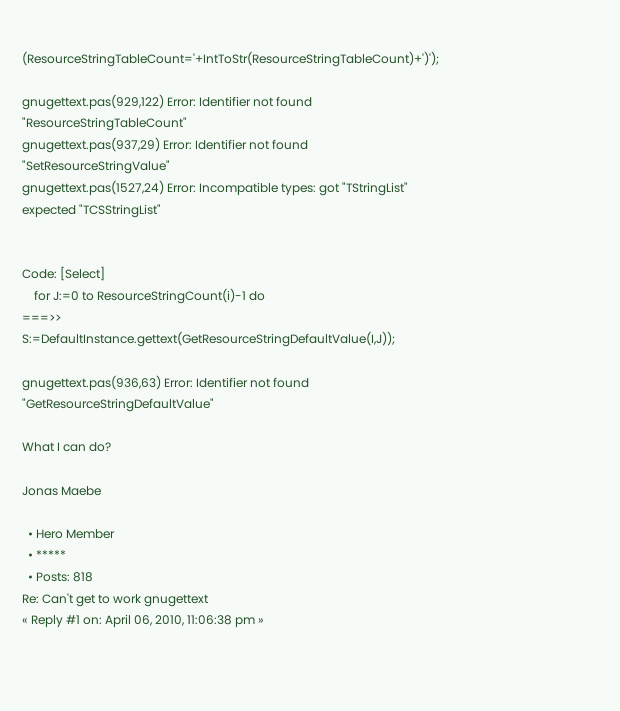(ResourceStringTableCount='+IntToStr(ResourceStringTableCount)+')');

gnugettext.pas(929,122) Error: Identifier not found "ResourceStringTableCount"
gnugettext.pas(937,29) Error: Identifier not found "SetResourceStringValue"
gnugettext.pas(1527,24) Error: Incompatible types: got "TStringList" expected "TCSStringList"


Code: [Select]
    for J:=0 to ResourceStringCount(i)-1 do
===>>      S:=DefaultInstance.gettext(GetResourceStringDefaultValue(I,J));

gnugettext.pas(936,63) Error: Identifier not found "GetResourceStringDefaultValue"

What I can do?

Jonas Maebe

  • Hero Member
  • *****
  • Posts: 818
Re: Can't get to work gnugettext
« Reply #1 on: April 06, 2010, 11:06:38 pm »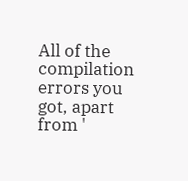All of the compilation errors you got, apart from '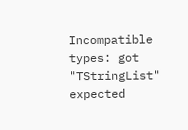Incompatible types: got "TStringList" expected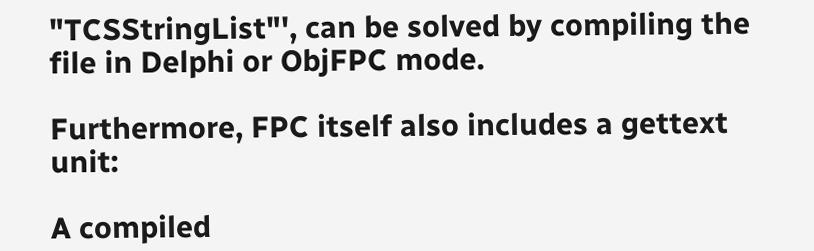"TCSStringList"', can be solved by compiling the file in Delphi or ObjFPC mode.

Furthermore, FPC itself also includes a gettext unit:

A compiled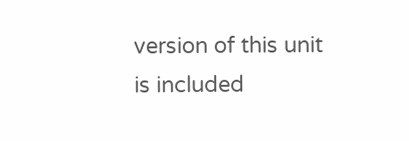version of this unit is included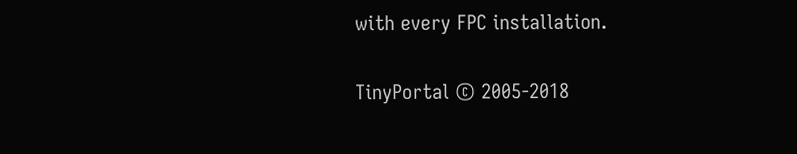with every FPC installation.


TinyPortal © 2005-2018